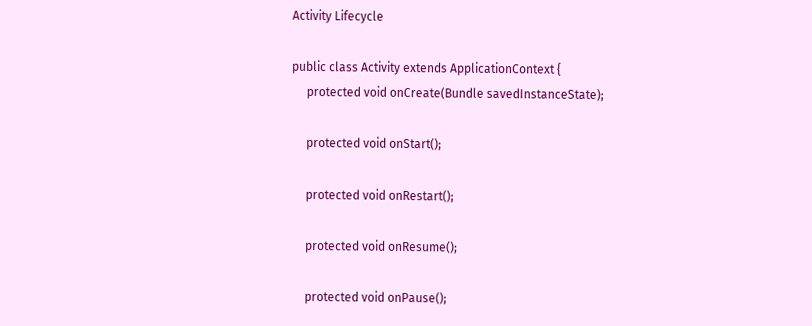Activity Lifecycle

public class Activity extends ApplicationContext {
     protected void onCreate(Bundle savedInstanceState);

     protected void onStart();

     protected void onRestart();

     protected void onResume();

     protected void onPause();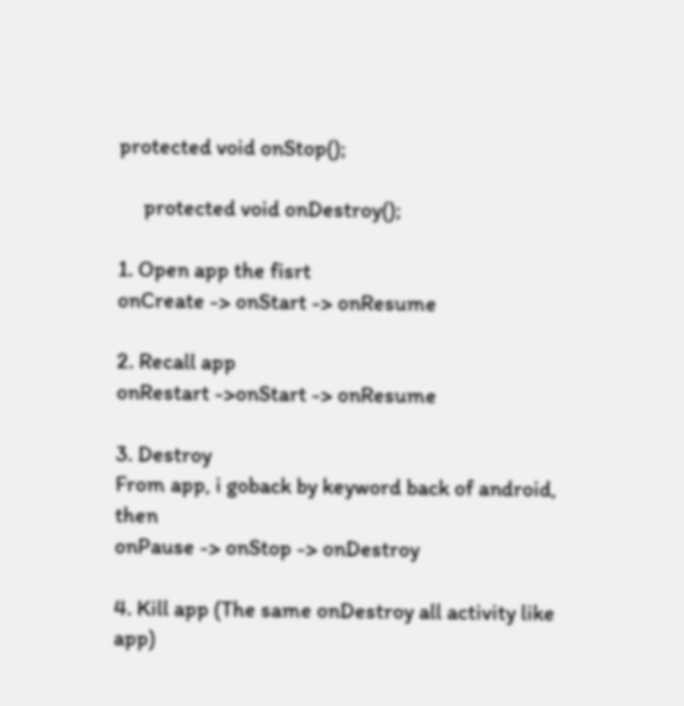protected void onStop();

     protected void onDestroy();

1. Open app the fisrt
onCreate -> onStart -> onResume

2. Recall app
onRestart ->onStart -> onResume

3. Destroy
From app, i goback by keyword back of android, then
onPause -> onStop -> onDestroy

4. Kill app (The same onDestroy all activity like app)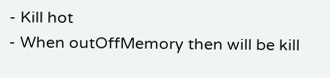- Kill hot
- When outOffMemory then will be kill